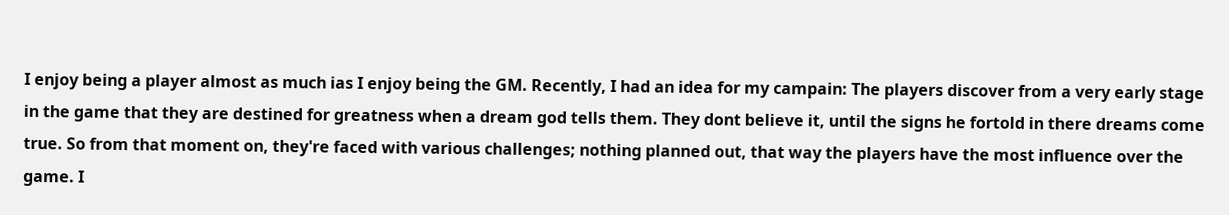I enjoy being a player almost as much ias I enjoy being the GM. Recently, I had an idea for my campain: The players discover from a very early stage in the game that they are destined for greatness when a dream god tells them. They dont believe it, until the signs he fortold in there dreams come true. So from that moment on, they're faced with various challenges; nothing planned out, that way the players have the most influence over the game. I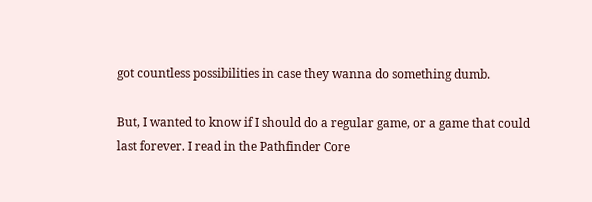got countless possibilities in case they wanna do something dumb.

But, I wanted to know if I should do a regular game, or a game that could last forever. I read in the Pathfinder Core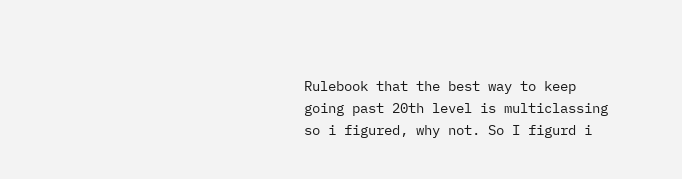Rulebook that the best way to keep going past 20th level is multiclassing so i figured, why not. So I figurd i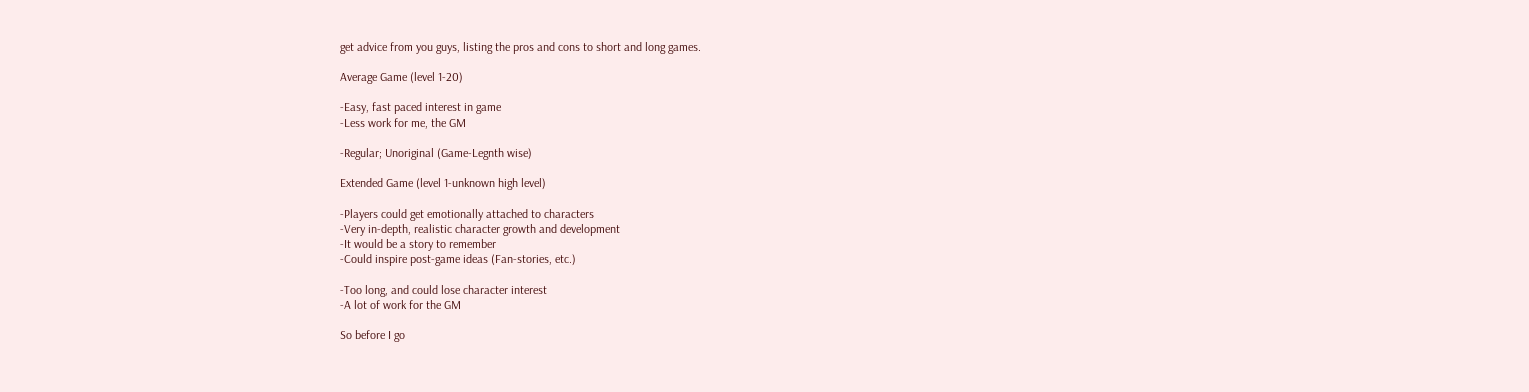get advice from you guys, listing the pros and cons to short and long games.

Average Game (level 1-20)

-Easy, fast paced interest in game
-Less work for me, the GM

-Regular; Unoriginal (Game-Legnth wise)

Extended Game (level 1-unknown high level)

-Players could get emotionally attached to characters
-Very in-depth, realistic character growth and development
-It would be a story to remember
-Could inspire post-game ideas (Fan-stories, etc.)

-Too long, and could lose character interest
-A lot of work for the GM

So before I go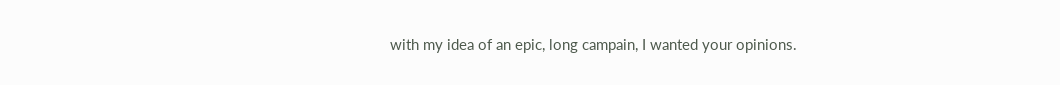with my idea of an epic, long campain, I wanted your opinions.